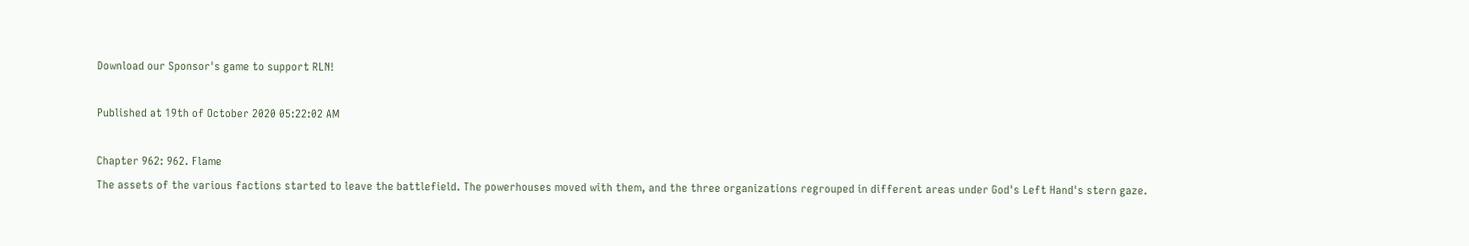Download our Sponsor's game to support RLN!

Published at 19th of October 2020 05:22:02 AM

Chapter 962: 962. Flame
The assets of the various factions started to leave the battlefield. The powerhouses moved with them, and the three organizations regrouped in different areas under God's Left Hand's stern gaze.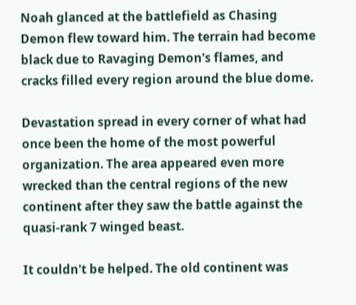Noah glanced at the battlefield as Chasing Demon flew toward him. The terrain had become black due to Ravaging Demon's flames, and cracks filled every region around the blue dome.

Devastation spread in every corner of what had once been the home of the most powerful organization. The area appeared even more wrecked than the central regions of the new continent after they saw the battle against the quasi-rank 7 winged beast.

It couldn't be helped. The old continent was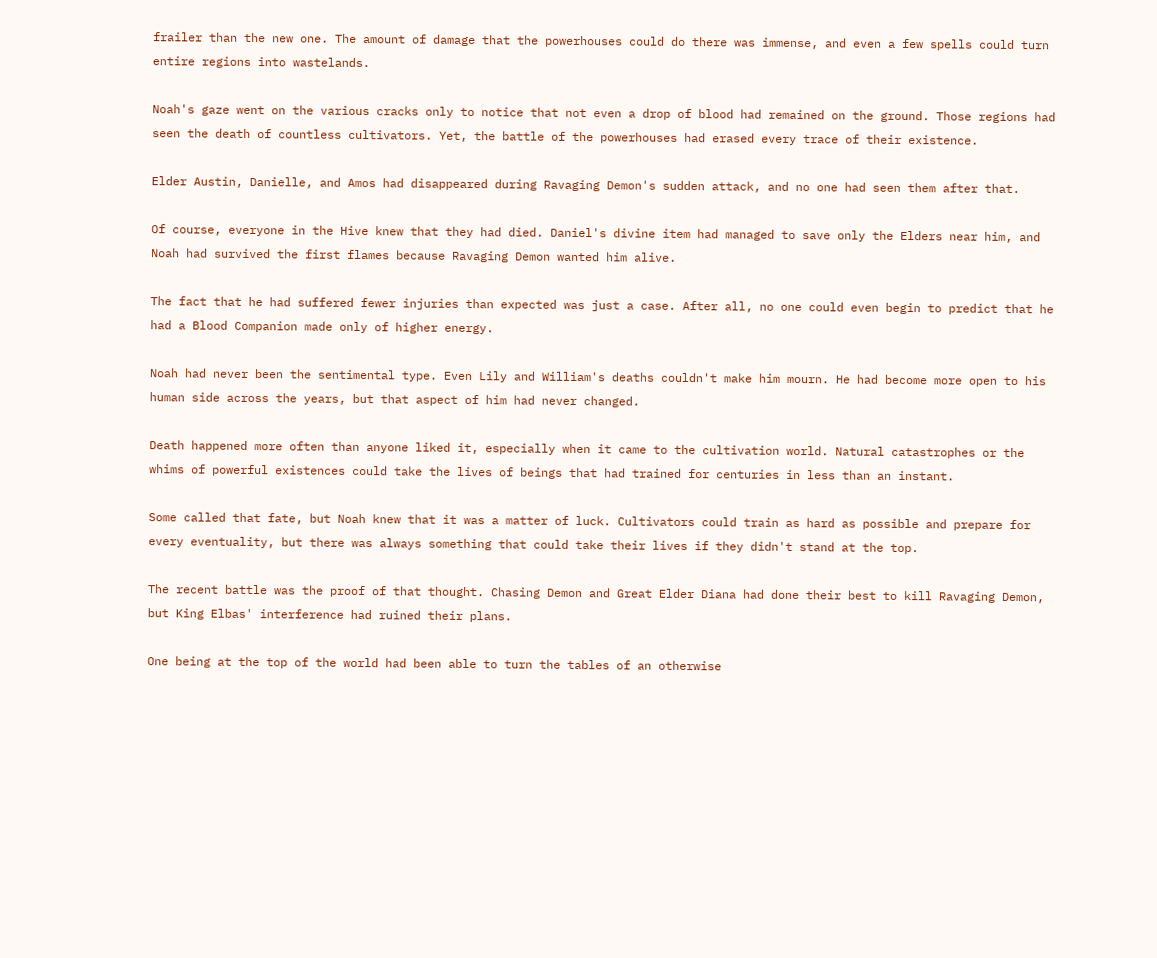frailer than the new one. The amount of damage that the powerhouses could do there was immense, and even a few spells could turn entire regions into wastelands.

Noah's gaze went on the various cracks only to notice that not even a drop of blood had remained on the ground. Those regions had seen the death of countless cultivators. Yet, the battle of the powerhouses had erased every trace of their existence.

Elder Austin, Danielle, and Amos had disappeared during Ravaging Demon's sudden attack, and no one had seen them after that.

Of course, everyone in the Hive knew that they had died. Daniel's divine item had managed to save only the Elders near him, and Noah had survived the first flames because Ravaging Demon wanted him alive.

The fact that he had suffered fewer injuries than expected was just a case. After all, no one could even begin to predict that he had a Blood Companion made only of higher energy.

Noah had never been the sentimental type. Even Lily and William's deaths couldn't make him mourn. He had become more open to his human side across the years, but that aspect of him had never changed.

Death happened more often than anyone liked it, especially when it came to the cultivation world. Natural catastrophes or the whims of powerful existences could take the lives of beings that had trained for centuries in less than an instant.

Some called that fate, but Noah knew that it was a matter of luck. Cultivators could train as hard as possible and prepare for every eventuality, but there was always something that could take their lives if they didn't stand at the top.

The recent battle was the proof of that thought. Chasing Demon and Great Elder Diana had done their best to kill Ravaging Demon, but King Elbas' interference had ruined their plans.

One being at the top of the world had been able to turn the tables of an otherwise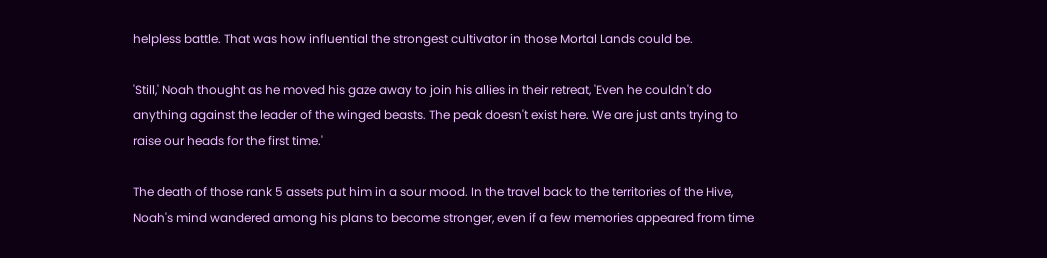helpless battle. That was how influential the strongest cultivator in those Mortal Lands could be.

'Still,' Noah thought as he moved his gaze away to join his allies in their retreat, 'Even he couldn't do anything against the leader of the winged beasts. The peak doesn't exist here. We are just ants trying to raise our heads for the first time.'

The death of those rank 5 assets put him in a sour mood. In the travel back to the territories of the Hive, Noah's mind wandered among his plans to become stronger, even if a few memories appeared from time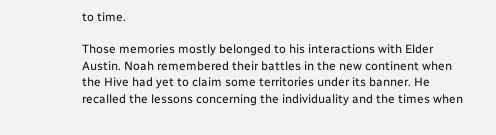to time.

Those memories mostly belonged to his interactions with Elder Austin. Noah remembered their battles in the new continent when the Hive had yet to claim some territories under its banner. He recalled the lessons concerning the individuality and the times when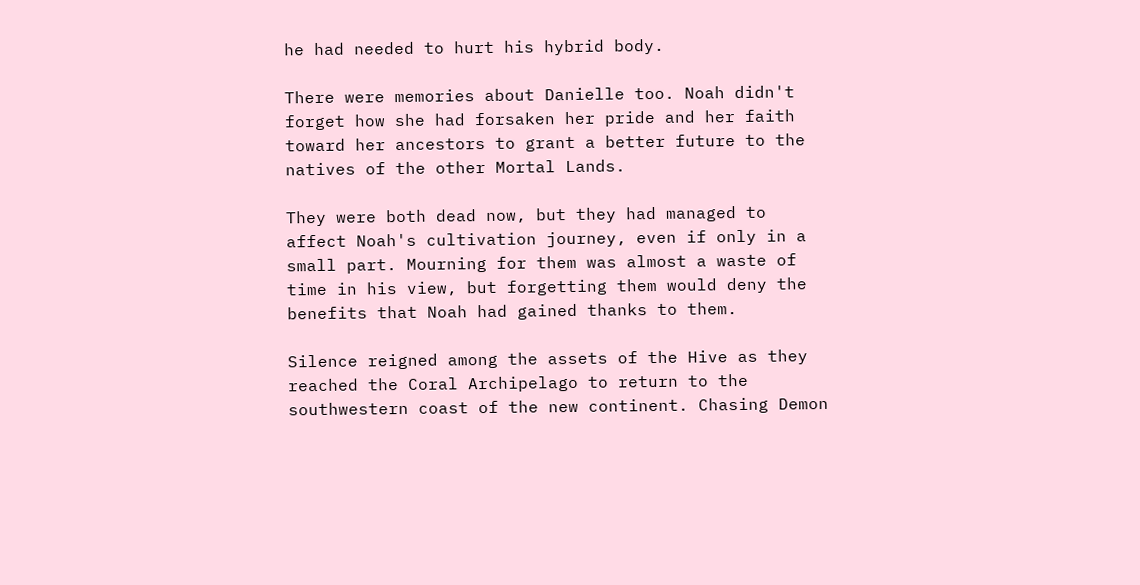he had needed to hurt his hybrid body.

There were memories about Danielle too. Noah didn't forget how she had forsaken her pride and her faith toward her ancestors to grant a better future to the natives of the other Mortal Lands.

They were both dead now, but they had managed to affect Noah's cultivation journey, even if only in a small part. Mourning for them was almost a waste of time in his view, but forgetting them would deny the benefits that Noah had gained thanks to them.

Silence reigned among the assets of the Hive as they reached the Coral Archipelago to return to the southwestern coast of the new continent. Chasing Demon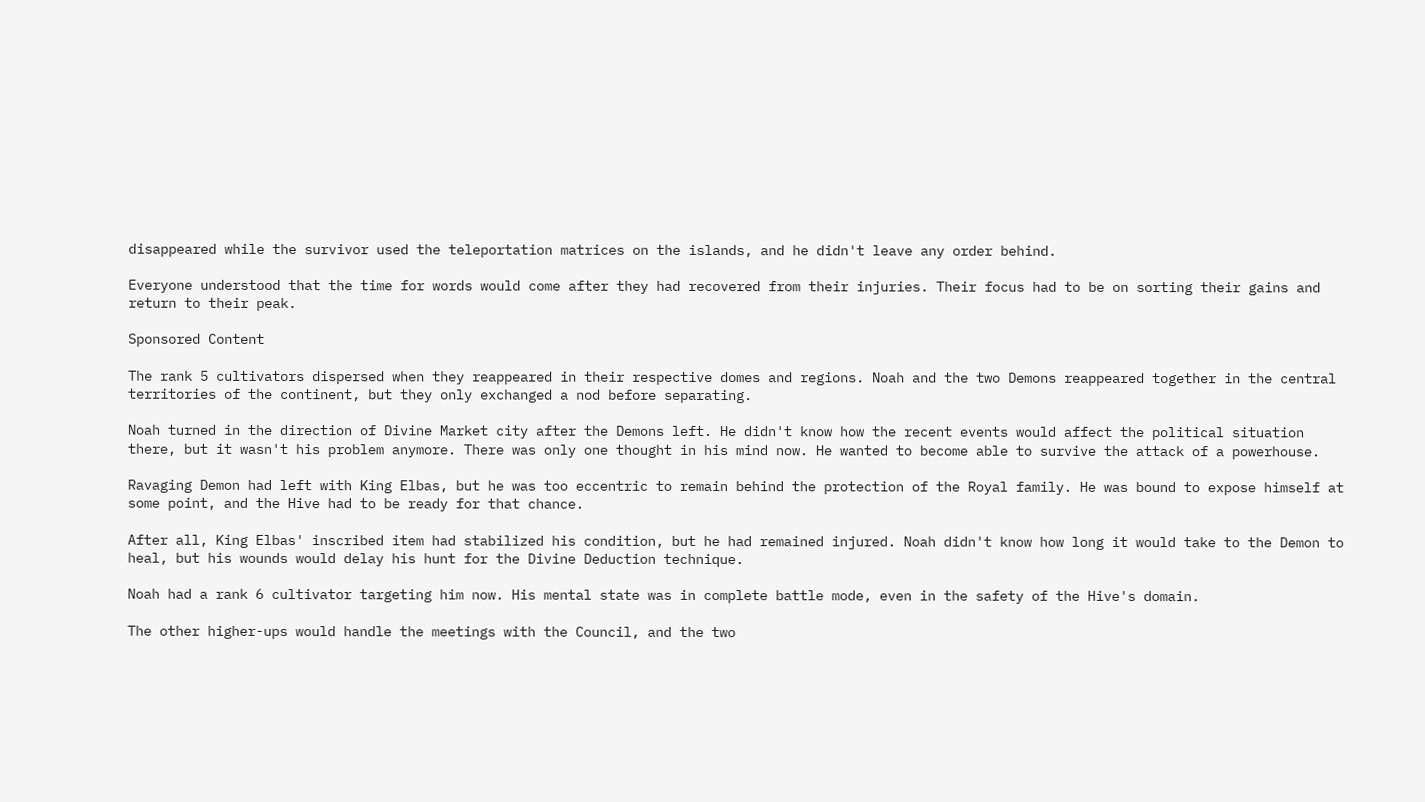disappeared while the survivor used the teleportation matrices on the islands, and he didn't leave any order behind.

Everyone understood that the time for words would come after they had recovered from their injuries. Their focus had to be on sorting their gains and return to their peak.

Sponsored Content

The rank 5 cultivators dispersed when they reappeared in their respective domes and regions. Noah and the two Demons reappeared together in the central territories of the continent, but they only exchanged a nod before separating.

Noah turned in the direction of Divine Market city after the Demons left. He didn't know how the recent events would affect the political situation there, but it wasn't his problem anymore. There was only one thought in his mind now. He wanted to become able to survive the attack of a powerhouse.

Ravaging Demon had left with King Elbas, but he was too eccentric to remain behind the protection of the Royal family. He was bound to expose himself at some point, and the Hive had to be ready for that chance.

After all, King Elbas' inscribed item had stabilized his condition, but he had remained injured. Noah didn't know how long it would take to the Demon to heal, but his wounds would delay his hunt for the Divine Deduction technique.

Noah had a rank 6 cultivator targeting him now. His mental state was in complete battle mode, even in the safety of the Hive's domain.

The other higher-ups would handle the meetings with the Council, and the two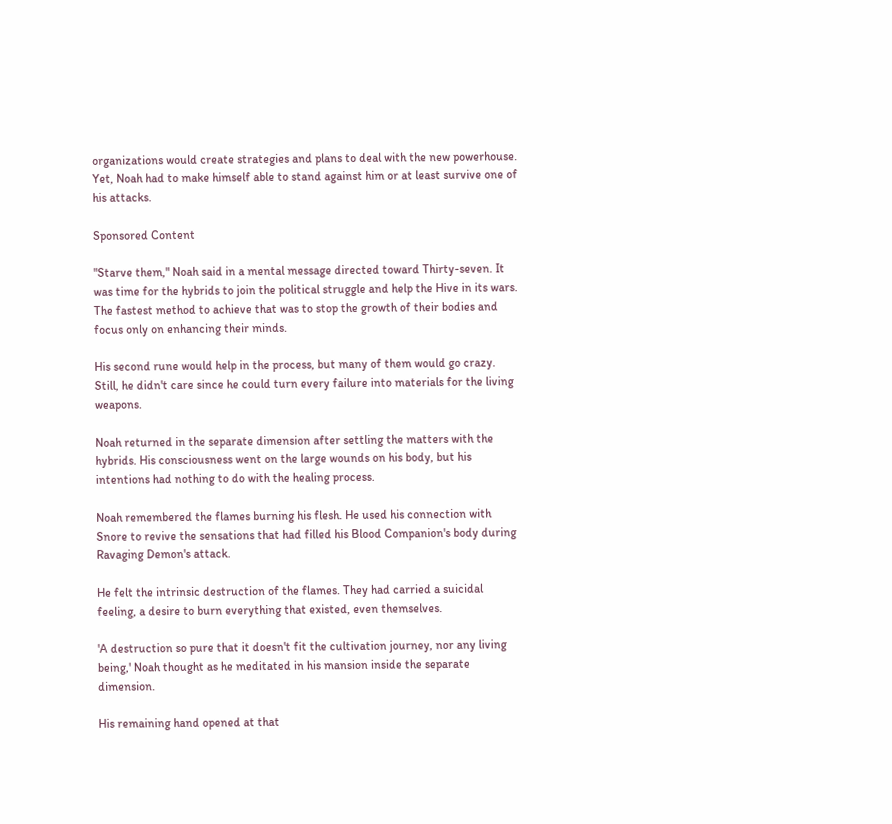organizations would create strategies and plans to deal with the new powerhouse. Yet, Noah had to make himself able to stand against him or at least survive one of his attacks.

Sponsored Content

"Starve them," Noah said in a mental message directed toward Thirty-seven. It was time for the hybrids to join the political struggle and help the Hive in its wars. The fastest method to achieve that was to stop the growth of their bodies and focus only on enhancing their minds.

His second rune would help in the process, but many of them would go crazy. Still, he didn't care since he could turn every failure into materials for the living weapons.

Noah returned in the separate dimension after settling the matters with the hybrids. His consciousness went on the large wounds on his body, but his intentions had nothing to do with the healing process.

Noah remembered the flames burning his flesh. He used his connection with Snore to revive the sensations that had filled his Blood Companion's body during Ravaging Demon's attack.

He felt the intrinsic destruction of the flames. They had carried a suicidal feeling, a desire to burn everything that existed, even themselves.

'A destruction so pure that it doesn't fit the cultivation journey, nor any living being,' Noah thought as he meditated in his mansion inside the separate dimension.

His remaining hand opened at that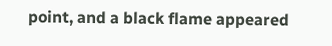point, and a black flame appeared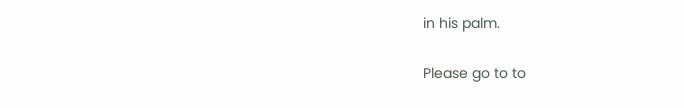in his palm.

Please go to to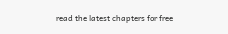read the latest chapters for free